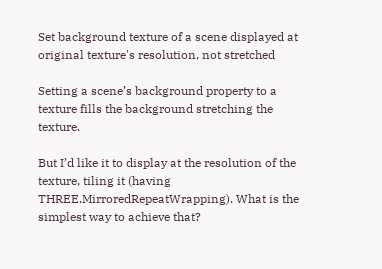Set background texture of a scene displayed at original texture's resolution, not stretched

Setting a scene’s background property to a texture fills the background stretching the texture.

But I’d like it to display at the resolution of the texture, tiling it (having THREE.MirroredRepeatWrapping). What is the simplest way to achieve that?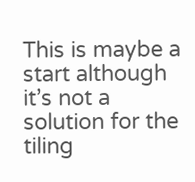This is maybe a start although it’s not a solution for the tiling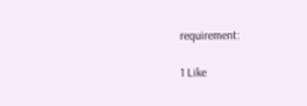requirement:

1 Like